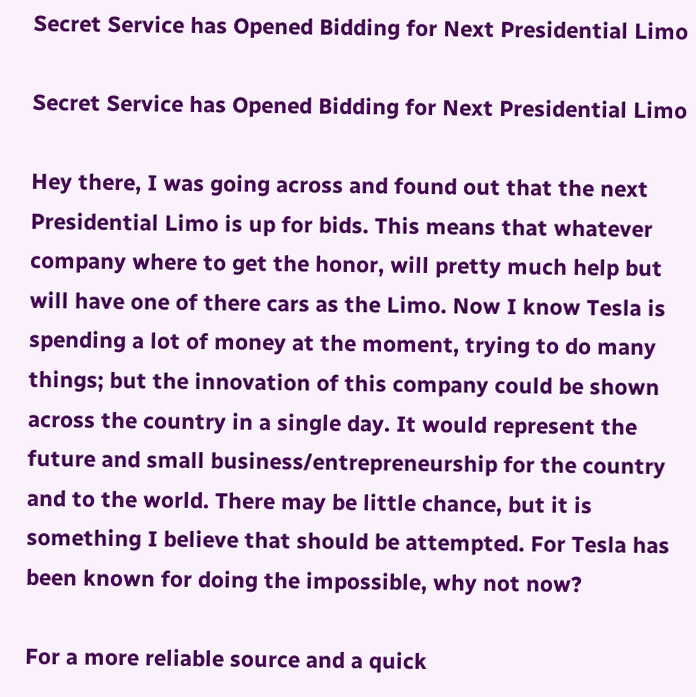Secret Service has Opened Bidding for Next Presidential Limo

Secret Service has Opened Bidding for Next Presidential Limo

Hey there, I was going across and found out that the next Presidential Limo is up for bids. This means that whatever company where to get the honor, will pretty much help but will have one of there cars as the Limo. Now I know Tesla is spending a lot of money at the moment, trying to do many things; but the innovation of this company could be shown across the country in a single day. It would represent the future and small business/entrepreneurship for the country and to the world. There may be little chance, but it is something I believe that should be attempted. For Tesla has been known for doing the impossible, why not now?

For a more reliable source and a quick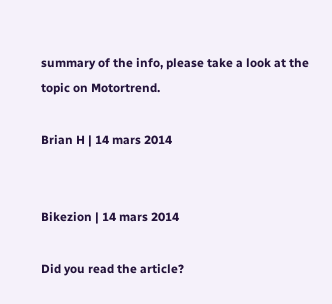summary of the info, please take a look at the topic on Motortrend.

Brian H | 14 mars 2014


Bikezion | 14 mars 2014

Did you read the article?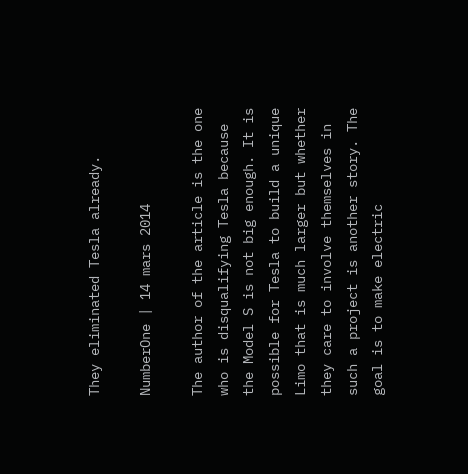They eliminated Tesla already.

NumberOne | 14 mars 2014

The author of the article is the one who is disqualifying Tesla because the Model S is not big enough. It is possible for Tesla to build a unique Limo that is much larger but whether they care to involve themselves in such a project is another story. The goal is to make electric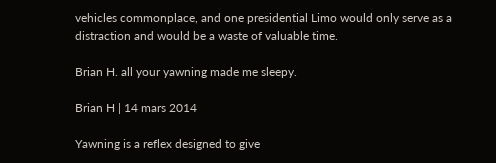vehicles commonplace, and one presidential Limo would only serve as a distraction and would be a waste of valuable time.

Brian H. all your yawning made me sleepy.

Brian H | 14 mars 2014

Yawning is a reflex designed to give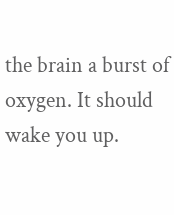the brain a burst of oxygen. It should wake you up.